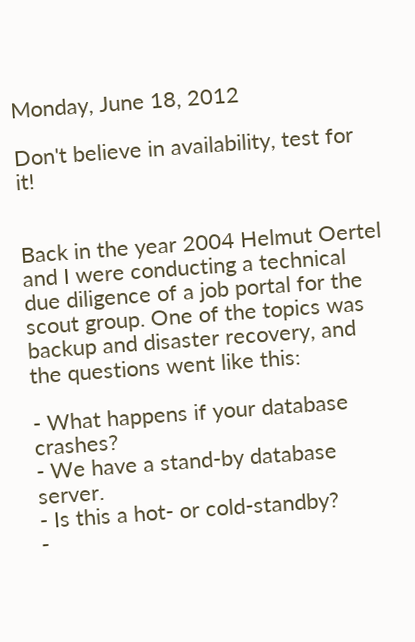Monday, June 18, 2012

Don't believe in availability, test for it!


Back in the year 2004 Helmut Oertel and I were conducting a technical due diligence of a job portal for the scout group. One of the topics was backup and disaster recovery, and the questions went like this:

- What happens if your database crashes?
- We have a stand-by database server.
- Is this a hot- or cold-standby?
-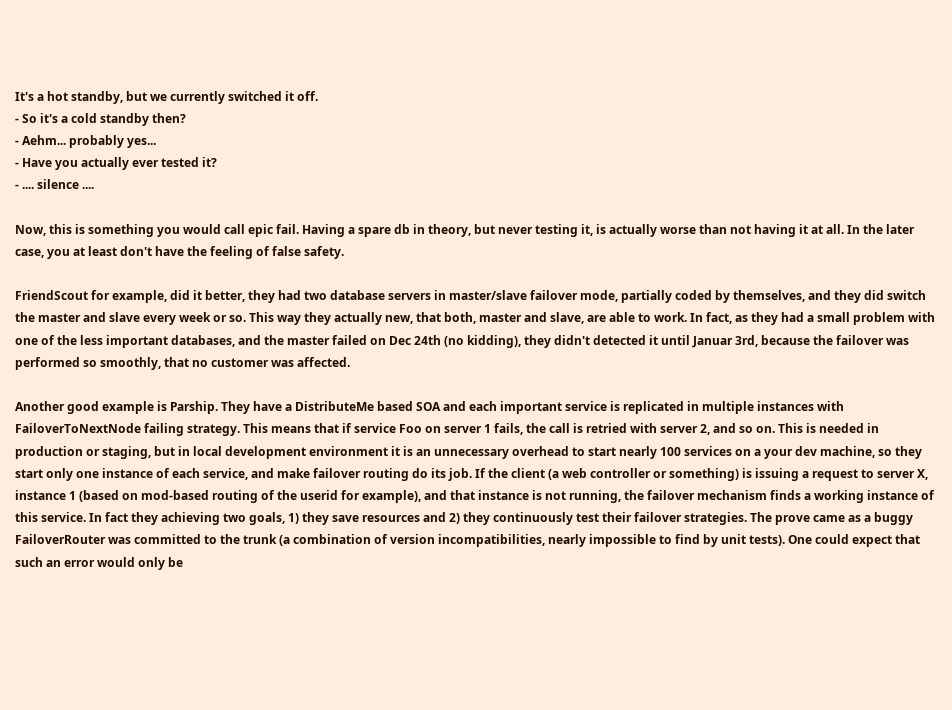It's a hot standby, but we currently switched it off.
- So it's a cold standby then?
- Aehm... probably yes...
- Have you actually ever tested it?
- .... silence ....

Now, this is something you would call epic fail. Having a spare db in theory, but never testing it, is actually worse than not having it at all. In the later case, you at least don't have the feeling of false safety.

FriendScout for example, did it better, they had two database servers in master/slave failover mode, partially coded by themselves, and they did switch the master and slave every week or so. This way they actually new, that both, master and slave, are able to work. In fact, as they had a small problem with one of the less important databases, and the master failed on Dec 24th (no kidding), they didn't detected it until Januar 3rd, because the failover was performed so smoothly, that no customer was affected.

Another good example is Parship. They have a DistributeMe based SOA and each important service is replicated in multiple instances with FailoverToNextNode failing strategy. This means that if service Foo on server 1 fails, the call is retried with server 2, and so on. This is needed in production or staging, but in local development environment it is an unnecessary overhead to start nearly 100 services on a your dev machine, so they start only one instance of each service, and make failover routing do its job. If the client (a web controller or something) is issuing a request to server X, instance 1 (based on mod-based routing of the userid for example), and that instance is not running, the failover mechanism finds a working instance of this service. In fact they achieving two goals, 1) they save resources and 2) they continuously test their failover strategies. The prove came as a buggy FailoverRouter was committed to the trunk (a combination of version incompatibilities, nearly impossible to find by unit tests). One could expect that such an error would only be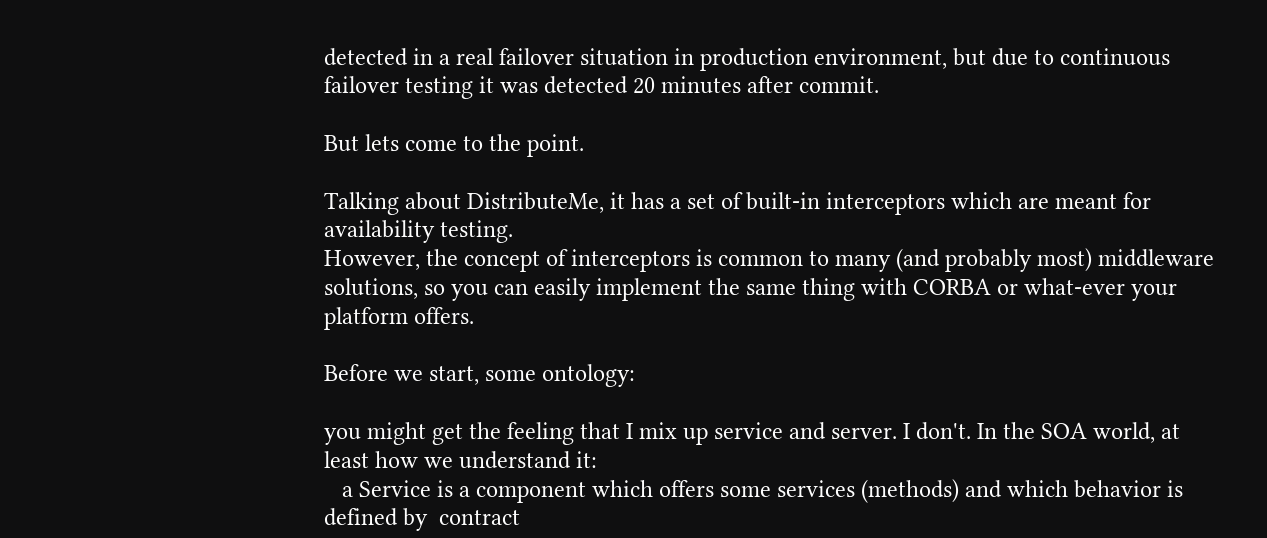detected in a real failover situation in production environment, but due to continuous failover testing it was detected 20 minutes after commit.

But lets come to the point.

Talking about DistributeMe, it has a set of built-in interceptors which are meant for availability testing.
However, the concept of interceptors is common to many (and probably most) middleware solutions, so you can easily implement the same thing with CORBA or what-ever your platform offers.

Before we start, some ontology:

you might get the feeling that I mix up service and server. I don't. In the SOA world, at least how we understand it:
   a Service is a component which offers some services (methods) and which behavior is defined by  contract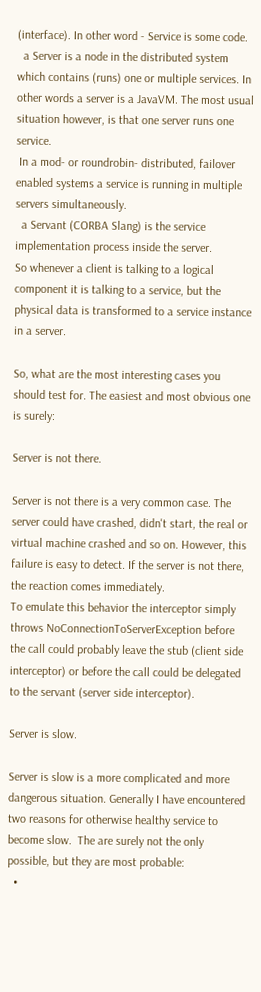(interface). In other word - Service is some code.
  a Server is a node in the distributed system which contains (runs) one or multiple services. In other words a server is a JavaVM. The most usual situation however, is that one server runs one service.
 In a mod- or roundrobin- distributed, failover enabled systems a service is running in multiple servers simultaneously.
  a Servant (CORBA Slang) is the service implementation process inside the server.
So whenever a client is talking to a logical component it is talking to a service, but the physical data is transformed to a service instance in a server.

So, what are the most interesting cases you should test for. The easiest and most obvious one is surely:

Server is not there.

Server is not there is a very common case. The server could have crashed, didn't start, the real or virtual machine crashed and so on. However, this failure is easy to detect. If the server is not there, the reaction comes immediately.
To emulate this behavior the interceptor simply throws NoConnectionToServerException before the call could probably leave the stub (client side interceptor) or before the call could be delegated to the servant (server side interceptor).

Server is slow.

Server is slow is a more complicated and more dangerous situation. Generally I have encountered two reasons for otherwise healthy service to become slow.  The are surely not the only possible, but they are most probable:
  •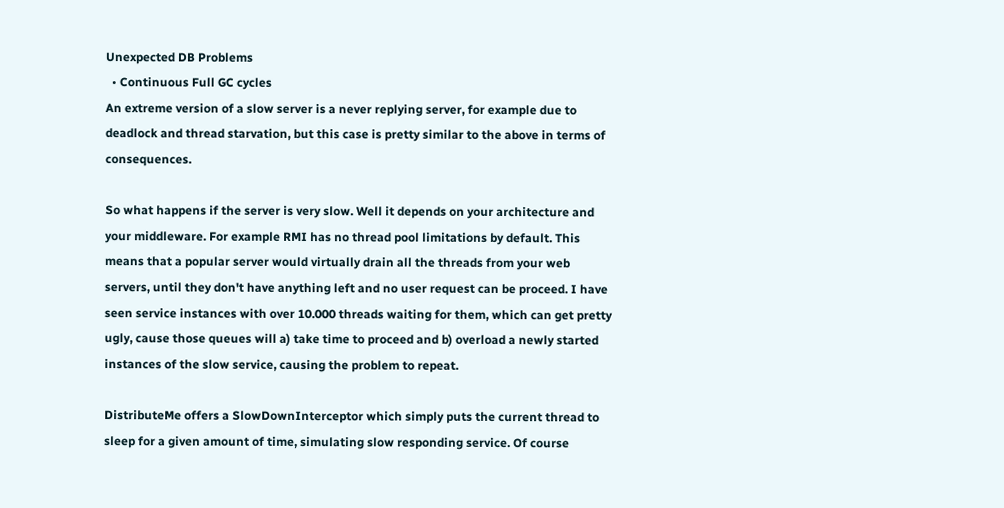Unexpected DB Problems
  • Continuous Full GC cycles
An extreme version of a slow server is a never replying server, for example due to deadlock and thread starvation, but this case is pretty similar to the above in terms of consequences.

So what happens if the server is very slow. Well it depends on your architecture and your middleware. For example RMI has no thread pool limitations by default. This means that a popular server would virtually drain all the threads from your web servers, until they don't have anything left and no user request can be proceed. I have seen service instances with over 10.000 threads waiting for them, which can get pretty ugly, cause those queues will a) take time to proceed and b) overload a newly started instances of the slow service, causing the problem to repeat.

DistributeMe offers a SlowDownInterceptor which simply puts the current thread to sleep for a given amount of time, simulating slow responding service. Of course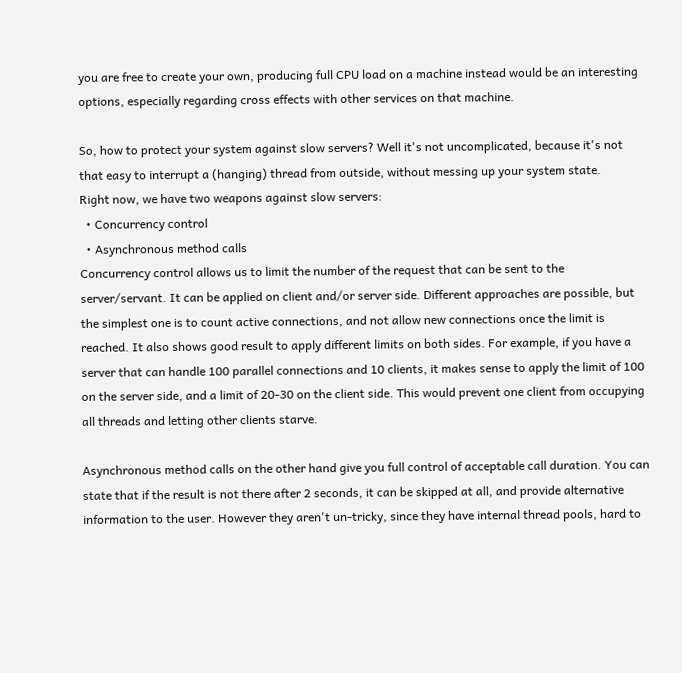you are free to create your own, producing full CPU load on a machine instead would be an interesting options, especially regarding cross effects with other services on that machine.

So, how to protect your system against slow servers? Well it's not uncomplicated, because it's not that easy to interrupt a (hanging) thread from outside, without messing up your system state.
Right now, we have two weapons against slow servers:
  • Concurrency control
  • Asynchronous method calls
Concurrency control allows us to limit the number of the request that can be sent to the server/servant. It can be applied on client and/or server side. Different approaches are possible, but the simplest one is to count active connections, and not allow new connections once the limit is reached. It also shows good result to apply different limits on both sides. For example, if you have a server that can handle 100 parallel connections and 10 clients, it makes sense to apply the limit of 100 on the server side, and a limit of 20-30 on the client side. This would prevent one client from occupying all threads and letting other clients starve.

Asynchronous method calls on the other hand give you full control of acceptable call duration. You can state that if the result is not there after 2 seconds, it can be skipped at all, and provide alternative information to the user. However they aren't un-tricky, since they have internal thread pools, hard to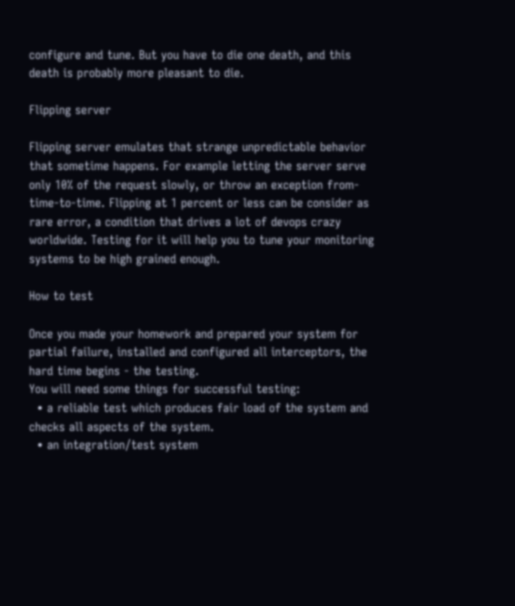configure and tune. But you have to die one death, and this death is probably more pleasant to die.

Flipping server

Flipping server emulates that strange unpredictable behavior that sometime happens. For example letting the server serve only 10% of the request slowly, or throw an exception from-time-to-time. Flipping at 1 percent or less can be consider as rare error, a condition that drives a lot of devops crazy worldwide. Testing for it will help you to tune your monitoring systems to be high grained enough.

How to test

Once you made your homework and prepared your system for partial failure, installed and configured all interceptors, the hard time begins - the testing.
You will need some things for successful testing:
  • a reliable test which produces fair load of the system and checks all aspects of the system.
  • an integration/test system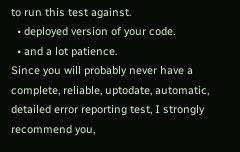to run this test against.
  • deployed version of your code.
  • and a lot patience.
Since you will probably never have a complete, reliable, uptodate, automatic, detailed error reporting test, I strongly recommend you,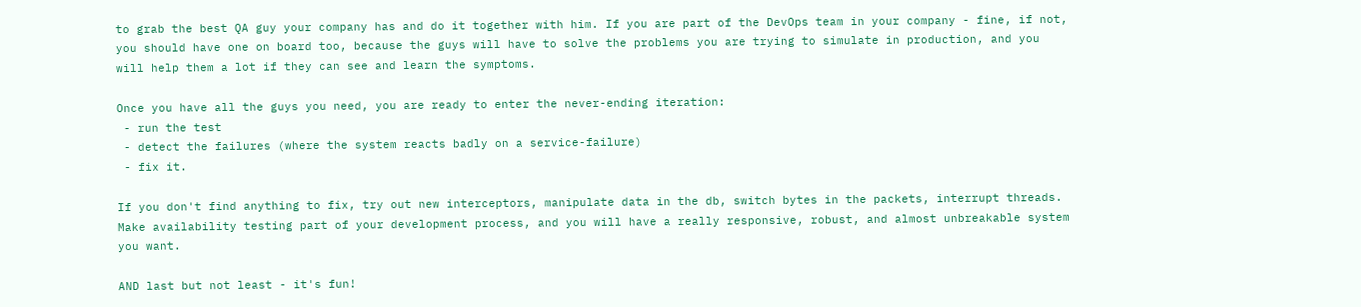to grab the best QA guy your company has and do it together with him. If you are part of the DevOps team in your company - fine, if not, you should have one on board too, because the guys will have to solve the problems you are trying to simulate in production, and you will help them a lot if they can see and learn the symptoms.

Once you have all the guys you need, you are ready to enter the never-ending iteration:
 - run the test
 - detect the failures (where the system reacts badly on a service-failure)
 - fix it.

If you don't find anything to fix, try out new interceptors, manipulate data in the db, switch bytes in the packets, interrupt threads. Make availability testing part of your development process, and you will have a really responsive, robust, and almost unbreakable system you want.

AND last but not least - it's fun!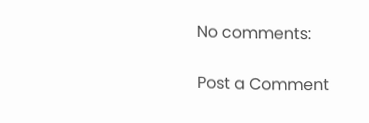No comments:

Post a Comment